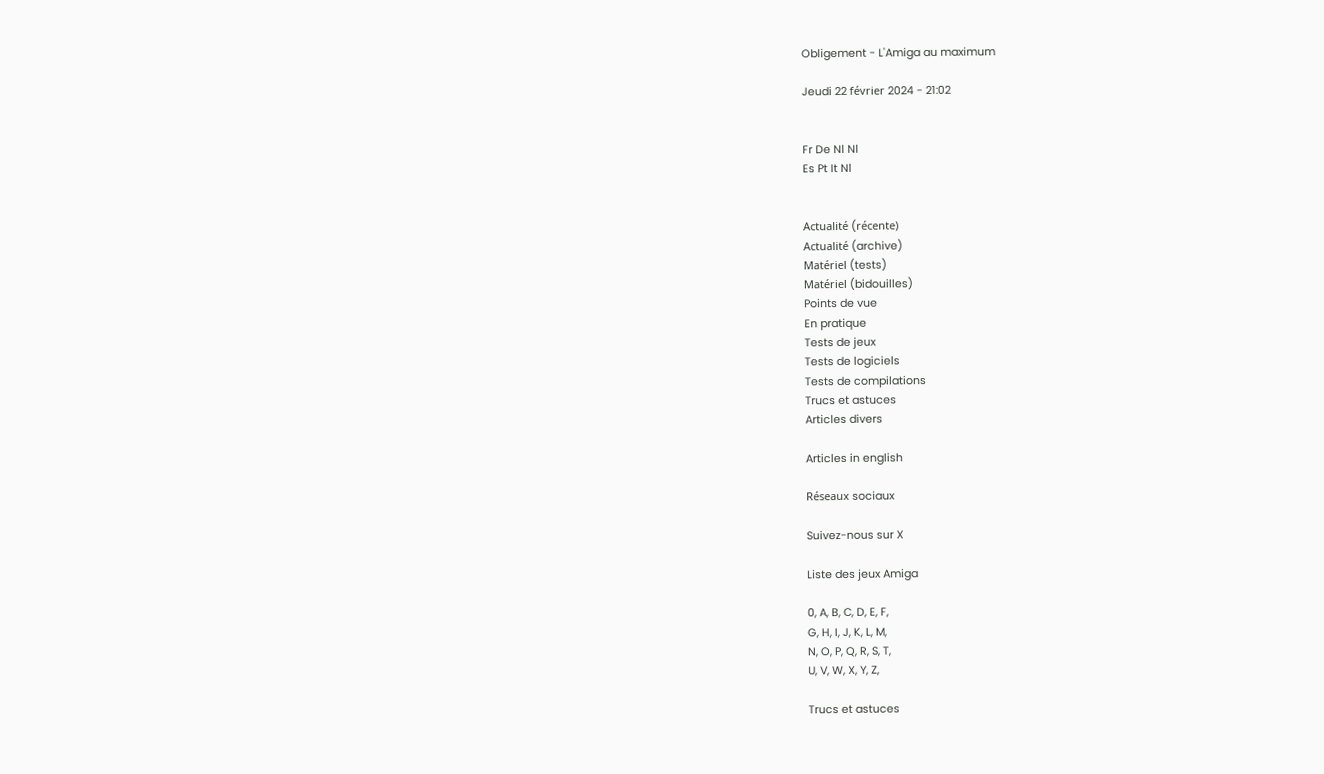Obligement - L'Amiga au maximum

Jeudi 22 février 2024 - 21:02


Fr De Nl Nl
Es Pt It Nl


Actualité (récente)
Actualité (archive)
Matériel (tests)
Matériel (bidouilles)
Points de vue
En pratique
Tests de jeux
Tests de logiciels
Tests de compilations
Trucs et astuces
Articles divers

Articles in english

Réseaux sociaux

Suivez-nous sur X

Liste des jeux Amiga

0, A, B, C, D, E, F,
G, H, I, J, K, L, M,
N, O, P, Q, R, S, T,
U, V, W, X, Y, Z,

Trucs et astuces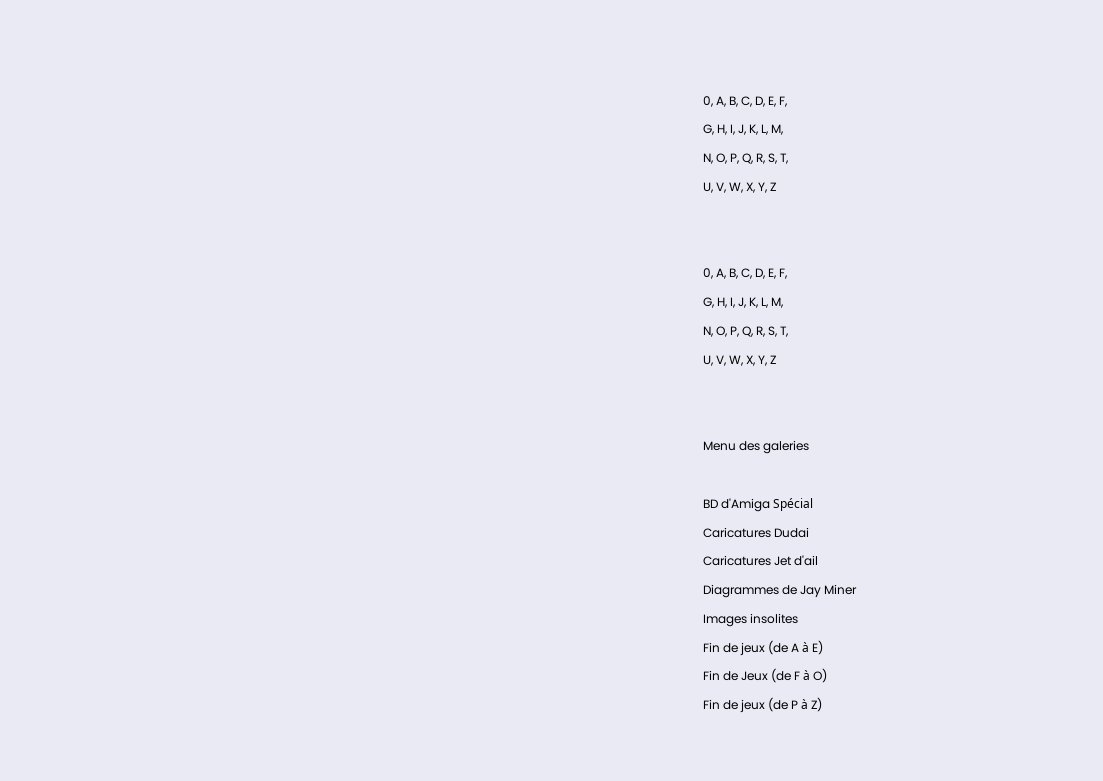0, A, B, C, D, E, F,
G, H, I, J, K, L, M,
N, O, P, Q, R, S, T,
U, V, W, X, Y, Z


0, A, B, C, D, E, F,
G, H, I, J, K, L, M,
N, O, P, Q, R, S, T,
U, V, W, X, Y, Z


Menu des galeries

BD d'Amiga Spécial
Caricatures Dudai
Caricatures Jet d'ail
Diagrammes de Jay Miner
Images insolites
Fin de jeux (de A à E)
Fin de Jeux (de F à O)
Fin de jeux (de P à Z)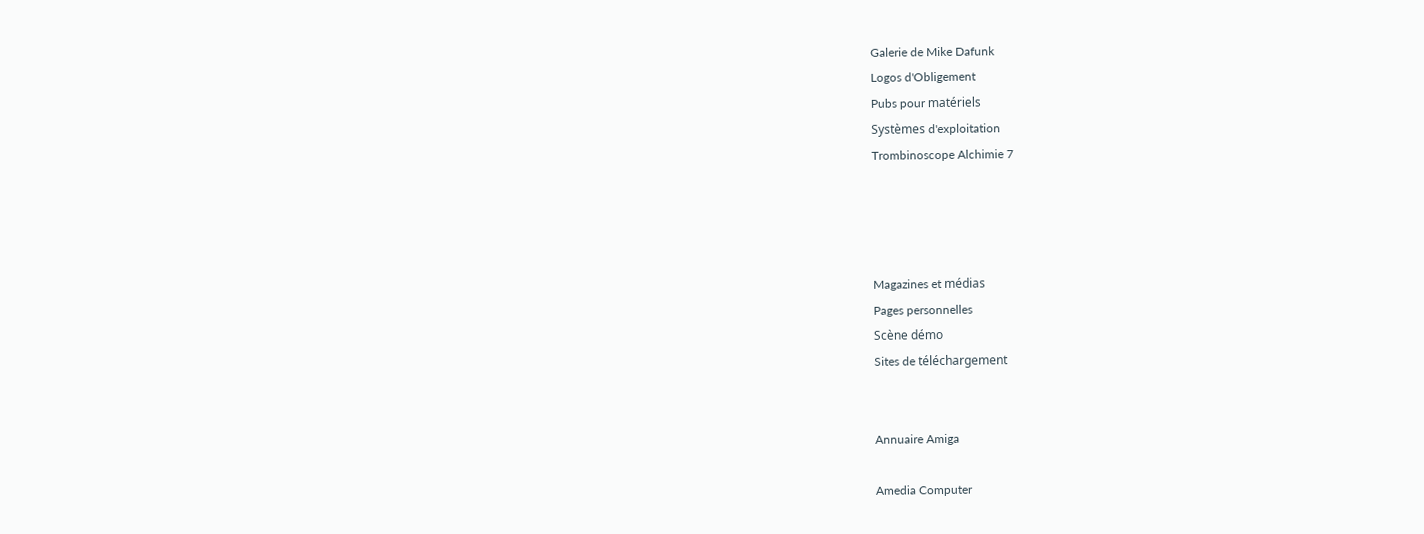Galerie de Mike Dafunk
Logos d'Obligement
Pubs pour matériels
Systèmes d'exploitation
Trombinoscope Alchimie 7




Magazines et médias
Pages personnelles
Scène démo
Sites de téléchargement


Annuaire Amiga

Amedia Computer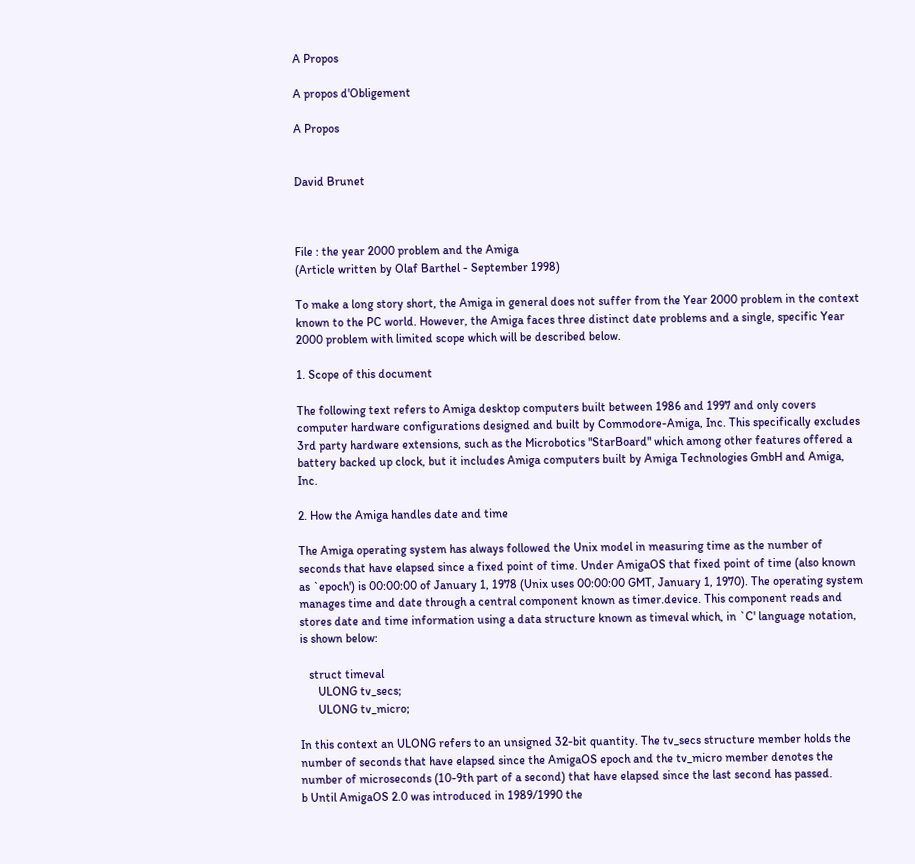A Propos

A propos d'Obligement

A Propos


David Brunet



File : the year 2000 problem and the Amiga
(Article written by Olaf Barthel - September 1998)

To make a long story short, the Amiga in general does not suffer from the Year 2000 problem in the context known to the PC world. However, the Amiga faces three distinct date problems and a single, specific Year 2000 problem with limited scope which will be described below.

1. Scope of this document

The following text refers to Amiga desktop computers built between 1986 and 1997 and only covers computer hardware configurations designed and built by Commodore-Amiga, Inc. This specifically excludes 3rd party hardware extensions, such as the Microbotics "StarBoard" which among other features offered a battery backed up clock, but it includes Amiga computers built by Amiga Technologies GmbH and Amiga, Inc.

2. How the Amiga handles date and time

The Amiga operating system has always followed the Unix model in measuring time as the number of seconds that have elapsed since a fixed point of time. Under AmigaOS that fixed point of time (also known as `epoch') is 00:00:00 of January 1, 1978 (Unix uses 00:00:00 GMT, January 1, 1970). The operating system manages time and date through a central component known as timer.device. This component reads and stores date and time information using a data structure known as timeval which, in `C' language notation, is shown below:

   struct timeval
      ULONG tv_secs;
      ULONG tv_micro;

In this context an ULONG refers to an unsigned 32-bit quantity. The tv_secs structure member holds the number of seconds that have elapsed since the AmigaOS epoch and the tv_micro member denotes the number of microseconds (10-9th part of a second) that have elapsed since the last second has passed.
b Until AmigaOS 2.0 was introduced in 1989/1990 the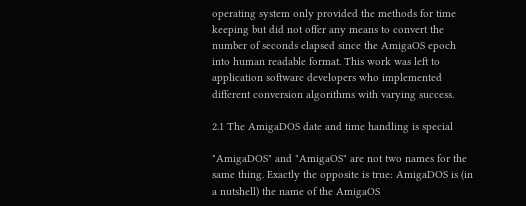operating system only provided the methods for time keeping but did not offer any means to convert the number of seconds elapsed since the AmigaOS epoch into human readable format. This work was left to application software developers who implemented different conversion algorithms with varying success.

2.1 The AmigaDOS date and time handling is special

"AmigaDOS" and "AmigaOS" are not two names for the same thing. Exactly the opposite is true: AmigaDOS is (in a nutshell) the name of the AmigaOS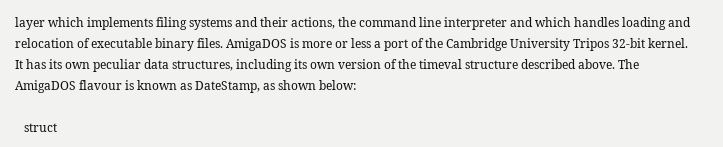layer which implements filing systems and their actions, the command line interpreter and which handles loading and relocation of executable binary files. AmigaDOS is more or less a port of the Cambridge University Tripos 32-bit kernel. It has its own peculiar data structures, including its own version of the timeval structure described above. The AmigaDOS flavour is known as DateStamp, as shown below:

   struct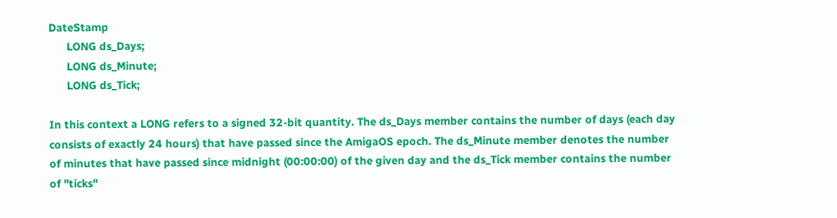DateStamp
      LONG ds_Days;
      LONG ds_Minute;
      LONG ds_Tick;

In this context a LONG refers to a signed 32-bit quantity. The ds_Days member contains the number of days (each day consists of exactly 24 hours) that have passed since the AmigaOS epoch. The ds_Minute member denotes the number of minutes that have passed since midnight (00:00:00) of the given day and the ds_Tick member contains the number of "ticks"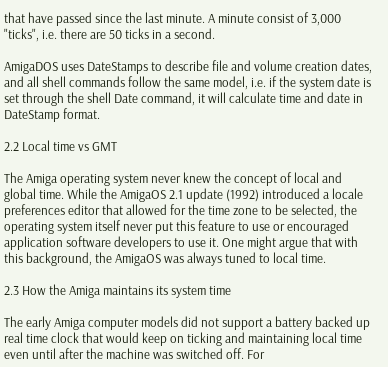that have passed since the last minute. A minute consist of 3,000 "ticks", i.e. there are 50 ticks in a second.

AmigaDOS uses DateStamps to describe file and volume creation dates, and all shell commands follow the same model, i.e. if the system date is set through the shell Date command, it will calculate time and date in DateStamp format.

2.2 Local time vs GMT

The Amiga operating system never knew the concept of local and global time. While the AmigaOS 2.1 update (1992) introduced a locale preferences editor that allowed for the time zone to be selected, the operating system itself never put this feature to use or encouraged application software developers to use it. One might argue that with this background, the AmigaOS was always tuned to local time.

2.3 How the Amiga maintains its system time

The early Amiga computer models did not support a battery backed up real time clock that would keep on ticking and maintaining local time even until after the machine was switched off. For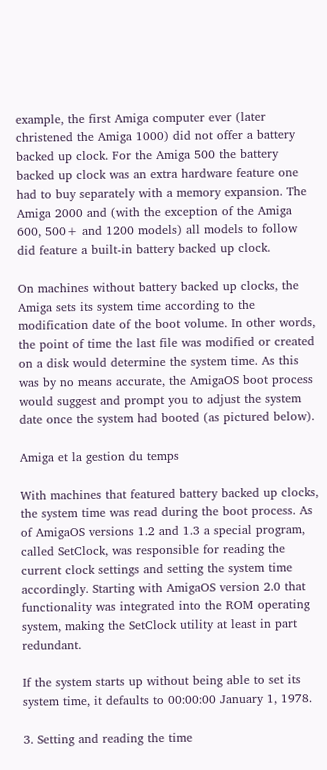example, the first Amiga computer ever (later christened the Amiga 1000) did not offer a battery backed up clock. For the Amiga 500 the battery backed up clock was an extra hardware feature one had to buy separately with a memory expansion. The Amiga 2000 and (with the exception of the Amiga 600, 500+ and 1200 models) all models to follow did feature a built-in battery backed up clock.

On machines without battery backed up clocks, the Amiga sets its system time according to the modification date of the boot volume. In other words, the point of time the last file was modified or created on a disk would determine the system time. As this was by no means accurate, the AmigaOS boot process would suggest and prompt you to adjust the system date once the system had booted (as pictured below).

Amiga et la gestion du temps

With machines that featured battery backed up clocks, the system time was read during the boot process. As of AmigaOS versions 1.2 and 1.3 a special program, called SetClock, was responsible for reading the current clock settings and setting the system time accordingly. Starting with AmigaOS version 2.0 that functionality was integrated into the ROM operating system, making the SetClock utility at least in part redundant.

If the system starts up without being able to set its system time, it defaults to 00:00:00 January 1, 1978.

3. Setting and reading the time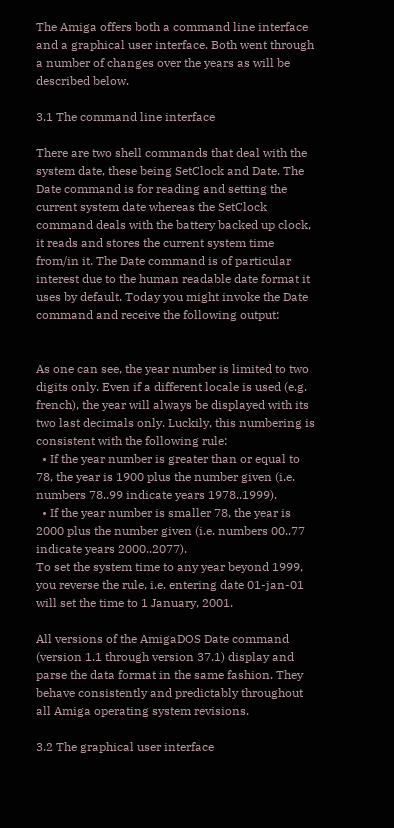The Amiga offers both a command line interface and a graphical user interface. Both went through a number of changes over the years as will be described below.

3.1 The command line interface

There are two shell commands that deal with the system date, these being SetClock and Date. The Date command is for reading and setting the current system date whereas the SetClock command deals with the battery backed up clock, it reads and stores the current system time from/in it. The Date command is of particular interest due to the human readable date format it uses by default. Today you might invoke the Date command and receive the following output:


As one can see, the year number is limited to two digits only. Even if a different locale is used (e.g. french), the year will always be displayed with its two last decimals only. Luckily, this numbering is consistent with the following rule:
  • If the year number is greater than or equal to 78, the year is 1900 plus the number given (i.e. numbers 78..99 indicate years 1978..1999).
  • If the year number is smaller 78, the year is 2000 plus the number given (i.e. numbers 00..77 indicate years 2000..2077).
To set the system time to any year beyond 1999, you reverse the rule, i.e. entering date 01-jan-01 will set the time to 1 January, 2001.

All versions of the AmigaDOS Date command (version 1.1 through version 37.1) display and parse the data format in the same fashion. They behave consistently and predictably throughout all Amiga operating system revisions.

3.2 The graphical user interface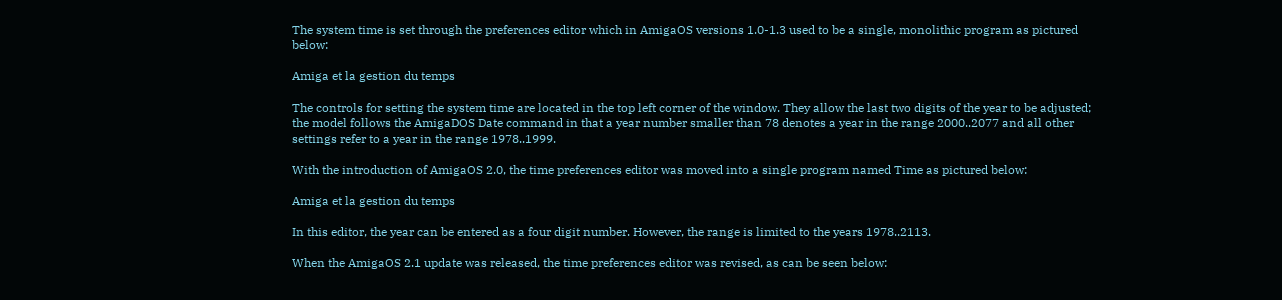The system time is set through the preferences editor which in AmigaOS versions 1.0-1.3 used to be a single, monolithic program as pictured below:

Amiga et la gestion du temps

The controls for setting the system time are located in the top left corner of the window. They allow the last two digits of the year to be adjusted; the model follows the AmigaDOS Date command in that a year number smaller than 78 denotes a year in the range 2000..2077 and all other settings refer to a year in the range 1978..1999.

With the introduction of AmigaOS 2.0, the time preferences editor was moved into a single program named Time as pictured below:

Amiga et la gestion du temps

In this editor, the year can be entered as a four digit number. However, the range is limited to the years 1978..2113.

When the AmigaOS 2.1 update was released, the time preferences editor was revised, as can be seen below: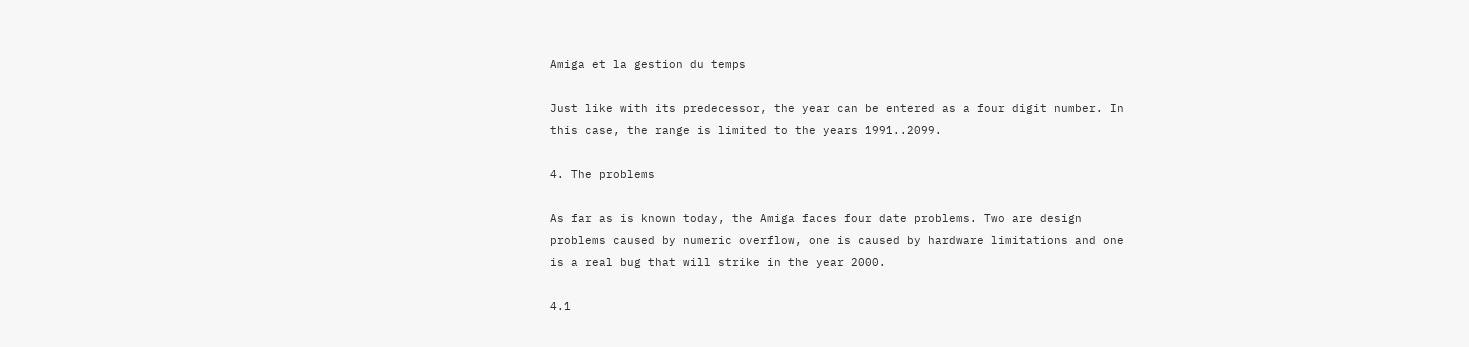Amiga et la gestion du temps

Just like with its predecessor, the year can be entered as a four digit number. In this case, the range is limited to the years 1991..2099.

4. The problems

As far as is known today, the Amiga faces four date problems. Two are design problems caused by numeric overflow, one is caused by hardware limitations and one is a real bug that will strike in the year 2000.

4.1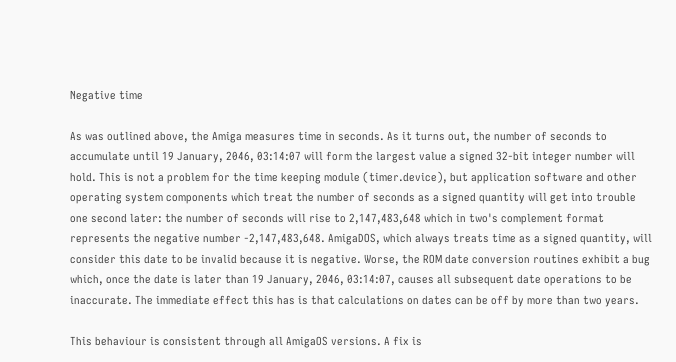Negative time

As was outlined above, the Amiga measures time in seconds. As it turns out, the number of seconds to accumulate until 19 January, 2046, 03:14:07 will form the largest value a signed 32-bit integer number will hold. This is not a problem for the time keeping module (timer.device), but application software and other operating system components which treat the number of seconds as a signed quantity will get into trouble one second later: the number of seconds will rise to 2,147,483,648 which in two's complement format represents the negative number -2,147,483,648. AmigaDOS, which always treats time as a signed quantity, will consider this date to be invalid because it is negative. Worse, the ROM date conversion routines exhibit a bug which, once the date is later than 19 January, 2046, 03:14:07, causes all subsequent date operations to be inaccurate. The immediate effect this has is that calculations on dates can be off by more than two years.

This behaviour is consistent through all AmigaOS versions. A fix is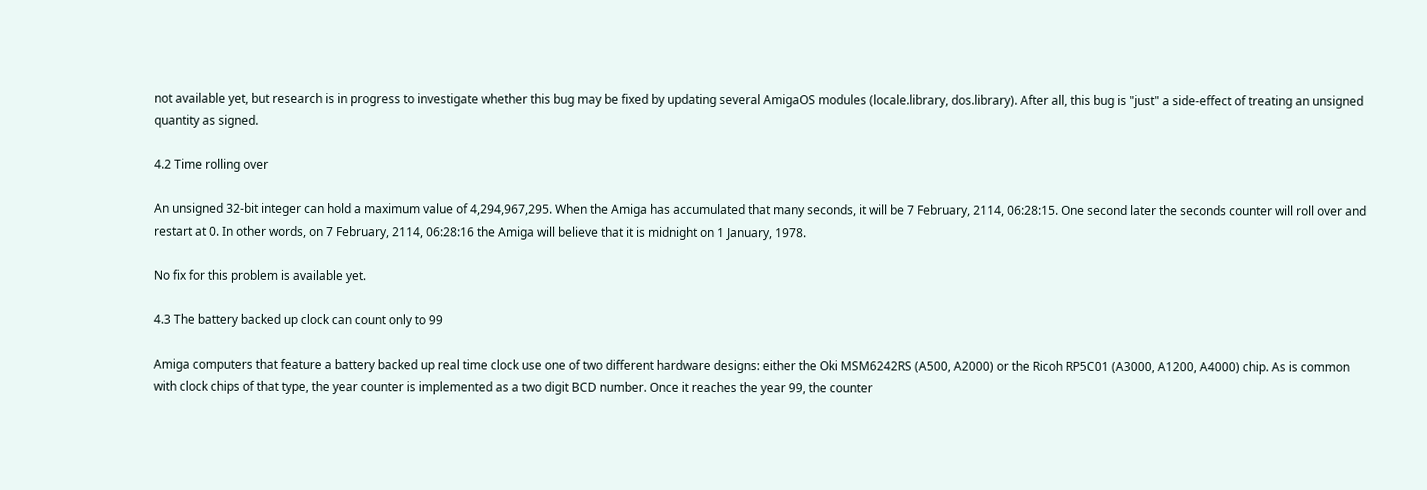not available yet, but research is in progress to investigate whether this bug may be fixed by updating several AmigaOS modules (locale.library, dos.library). After all, this bug is "just" a side-effect of treating an unsigned quantity as signed.

4.2 Time rolling over

An unsigned 32-bit integer can hold a maximum value of 4,294,967,295. When the Amiga has accumulated that many seconds, it will be 7 February, 2114, 06:28:15. One second later the seconds counter will roll over and restart at 0. In other words, on 7 February, 2114, 06:28:16 the Amiga will believe that it is midnight on 1 January, 1978.

No fix for this problem is available yet.

4.3 The battery backed up clock can count only to 99

Amiga computers that feature a battery backed up real time clock use one of two different hardware designs: either the Oki MSM6242RS (A500, A2000) or the Ricoh RP5C01 (A3000, A1200, A4000) chip. As is common with clock chips of that type, the year counter is implemented as a two digit BCD number. Once it reaches the year 99, the counter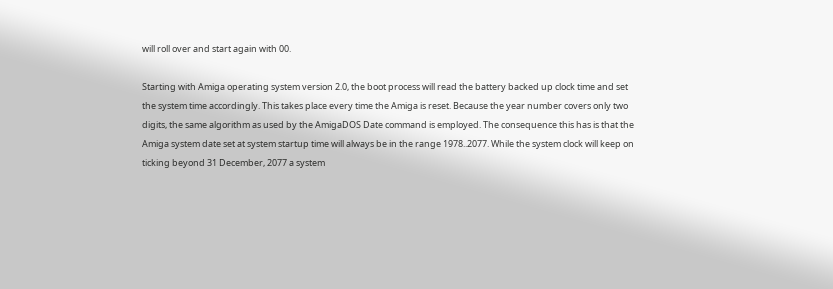will roll over and start again with 00.

Starting with Amiga operating system version 2.0, the boot process will read the battery backed up clock time and set the system time accordingly. This takes place every time the Amiga is reset. Because the year number covers only two digits, the same algorithm as used by the AmigaDOS Date command is employed. The consequence this has is that the Amiga system date set at system startup time will always be in the range 1978..2077. While the system clock will keep on ticking beyond 31 December, 2077 a system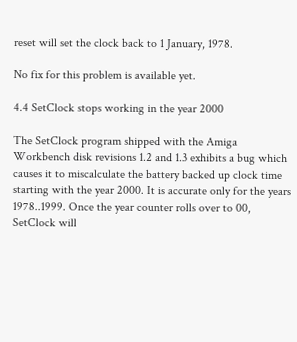reset will set the clock back to 1 January, 1978.

No fix for this problem is available yet.

4.4 SetClock stops working in the year 2000

The SetClock program shipped with the Amiga Workbench disk revisions 1.2 and 1.3 exhibits a bug which causes it to miscalculate the battery backed up clock time starting with the year 2000. It is accurate only for the years 1978..1999. Once the year counter rolls over to 00, SetClock will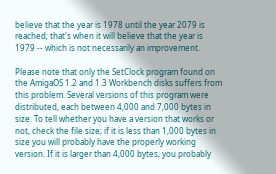believe that the year is 1978 until the year 2079 is reached; that's when it will believe that the year is 1979 -- which is not necessarily an improvement.

Please note that only the SetClock program found on the AmigaOS 1.2 and 1.3 Workbench disks suffers from this problem. Several versions of this program were distributed, each between 4,000 and 7,000 bytes in size. To tell whether you have a version that works or not, check the file size; if it is less than 1,000 bytes in size you will probably have the properly working version. If it is larger than 4,000 bytes, you probably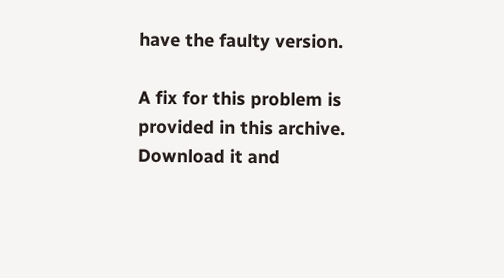have the faulty version.

A fix for this problem is provided in this archive. Download it and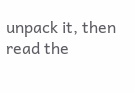unpack it, then read the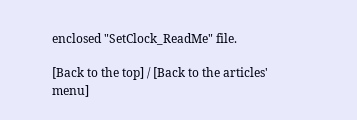enclosed "SetClock_ReadMe" file.

[Back to the top] / [Back to the articles' menu]